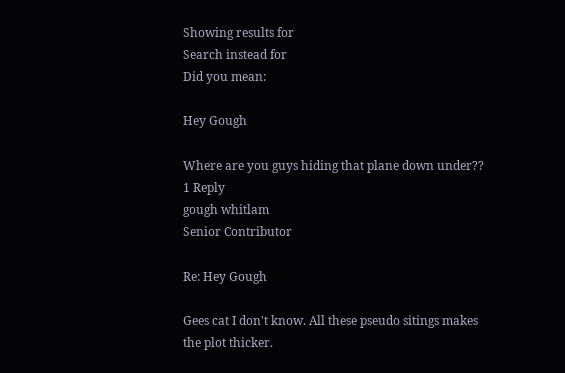Showing results for
Search instead for
Did you mean:

Hey Gough

Where are you guys hiding that plane down under??
1 Reply
gough whitlam
Senior Contributor

Re: Hey Gough

Gees cat I don't know. All these pseudo sitings makes the plot thicker.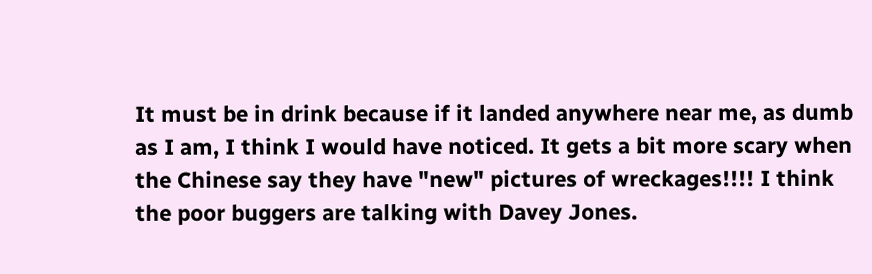It must be in drink because if it landed anywhere near me, as dumb as I am, I think I would have noticed. It gets a bit more scary when the Chinese say they have "new" pictures of wreckages!!!! I think the poor buggers are talking with Davey Jones.